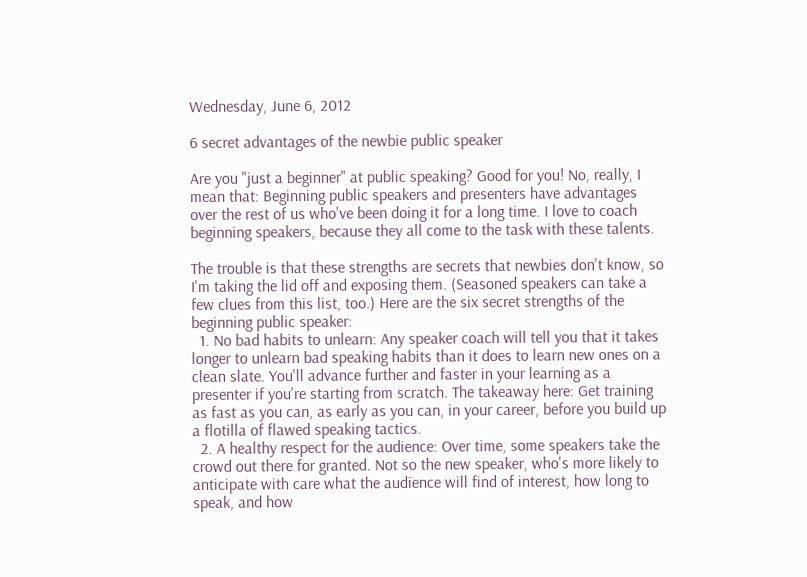Wednesday, June 6, 2012

6 secret advantages of the newbie public speaker

Are you "just a beginner" at public speaking? Good for you! No, really, I mean that: Beginning public speakers and presenters have advantages over the rest of us who've been doing it for a long time. I love to coach beginning speakers, because they all come to the task with these talents.

The trouble is that these strengths are secrets that newbies don't know, so I'm taking the lid off and exposing them. (Seasoned speakers can take a few clues from this list, too.) Here are the six secret strengths of the beginning public speaker:
  1. No bad habits to unlearn: Any speaker coach will tell you that it takes longer to unlearn bad speaking habits than it does to learn new ones on a clean slate. You'll advance further and faster in your learning as a presenter if you're starting from scratch. The takeaway here: Get training as fast as you can, as early as you can, in your career, before you build up a flotilla of flawed speaking tactics.
  2. A healthy respect for the audience: Over time, some speakers take the crowd out there for granted. Not so the new speaker, who's more likely to anticipate with care what the audience will find of interest, how long to speak, and how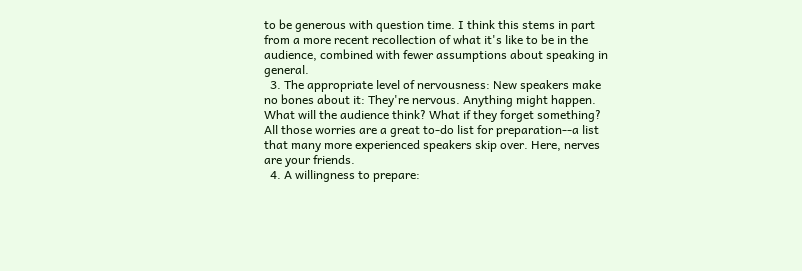to be generous with question time. I think this stems in part from a more recent recollection of what it's like to be in the audience, combined with fewer assumptions about speaking in general.
  3. The appropriate level of nervousness: New speakers make no bones about it: They're nervous. Anything might happen. What will the audience think? What if they forget something? All those worries are a great to-do list for preparation--a list that many more experienced speakers skip over. Here, nerves are your friends.
  4. A willingness to prepare: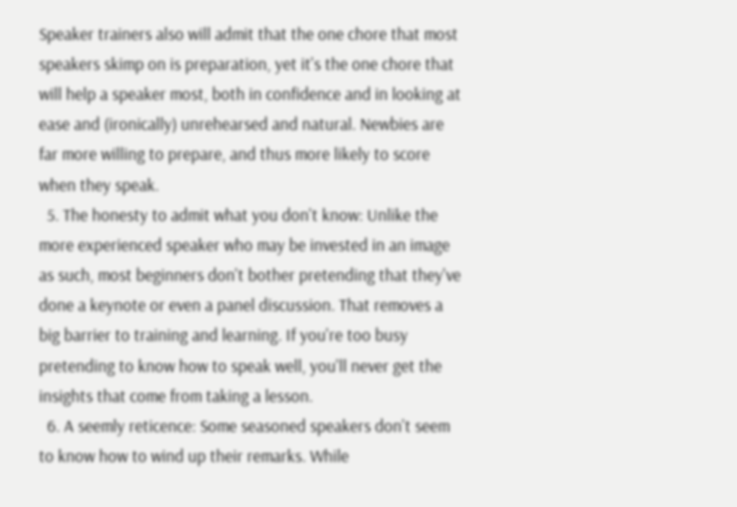Speaker trainers also will admit that the one chore that most speakers skimp on is preparation, yet it's the one chore that will help a speaker most, both in confidence and in looking at ease and (ironically) unrehearsed and natural. Newbies are far more willing to prepare, and thus more likely to score when they speak.
  5. The honesty to admit what you don't know: Unlike the more experienced speaker who may be invested in an image as such, most beginners don't bother pretending that they've done a keynote or even a panel discussion. That removes a big barrier to training and learning. If you're too busy pretending to know how to speak well, you'll never get the insights that come from taking a lesson.
  6. A seemly reticence: Some seasoned speakers don't seem to know how to wind up their remarks. While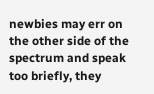newbies may err on  the other side of the spectrum and speak too briefly, they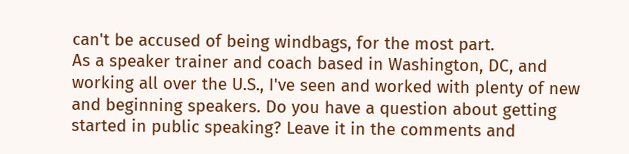can't be accused of being windbags, for the most part.
As a speaker trainer and coach based in Washington, DC, and working all over the U.S., I've seen and worked with plenty of new and beginning speakers. Do you have a question about getting started in public speaking? Leave it in the comments and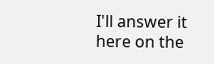I'll answer it here on the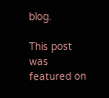blog.

This post was featured on